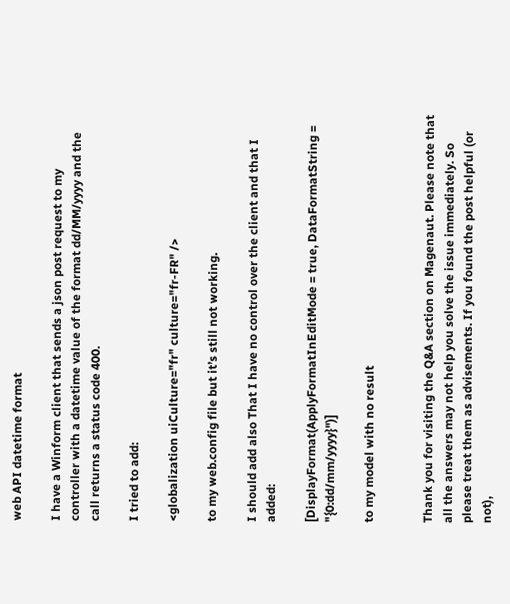web API datetime format

I have a Winform client that sends a json post request to my controller with a datetime value of the format dd/MM/yyyy and the call returns a status code 400.

I tried to add:

<globalization uiCulture="fr" culture="fr-FR" />

to my web.config file but it’s still not working.

I should add also That I have no control over the client and that I added:

[DisplayFormat(ApplyFormatInEditMode = true, DataFormatString = "{0:dd/mm/yyyy}")]

to my model with no result


Thank you for visiting the Q&A section on Magenaut. Please note that all the answers may not help you solve the issue immediately. So please treat them as advisements. If you found the post helpful (or not),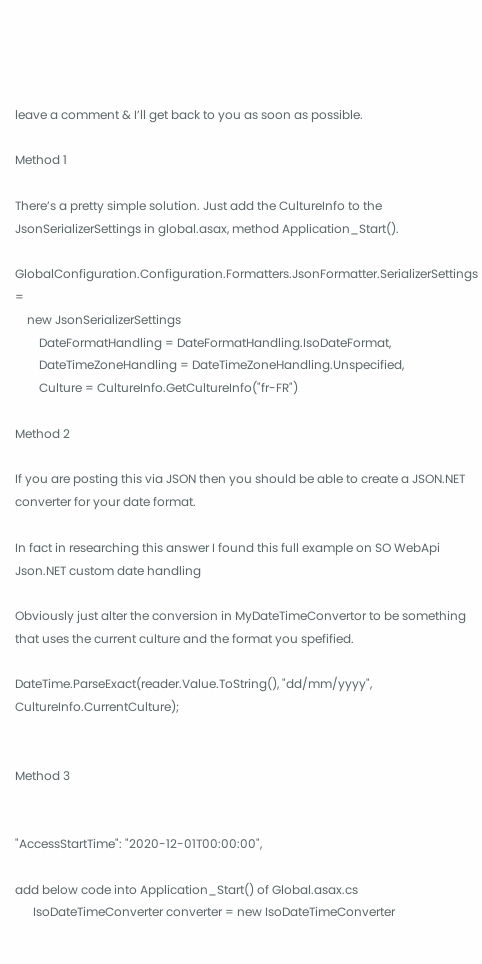leave a comment & I’ll get back to you as soon as possible.

Method 1

There’s a pretty simple solution. Just add the CultureInfo to the JsonSerializerSettings in global.asax, method Application_Start().

GlobalConfiguration.Configuration.Formatters.JsonFormatter.SerializerSettings =
    new JsonSerializerSettings
        DateFormatHandling = DateFormatHandling.IsoDateFormat,
        DateTimeZoneHandling = DateTimeZoneHandling.Unspecified,
        Culture = CultureInfo.GetCultureInfo("fr-FR")

Method 2

If you are posting this via JSON then you should be able to create a JSON.NET converter for your date format.

In fact in researching this answer I found this full example on SO WebApi Json.NET custom date handling

Obviously just alter the conversion in MyDateTimeConvertor to be something that uses the current culture and the format you spefified.

DateTime.ParseExact(reader.Value.ToString(), "dd/mm/yyyy", CultureInfo.CurrentCulture);


Method 3


"AccessStartTime": "2020-12-01T00:00:00",

add below code into Application_Start() of Global.asax.cs
      IsoDateTimeConverter converter = new IsoDateTimeConverter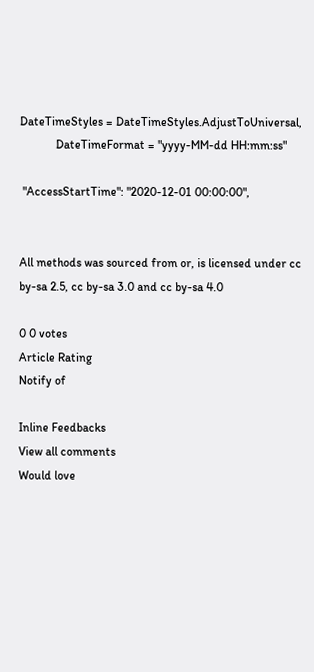DateTimeStyles = DateTimeStyles.AdjustToUniversal,
            DateTimeFormat = "yyyy-MM-dd HH:mm:ss"

 "AccessStartTime": "2020-12-01 00:00:00",


All methods was sourced from or, is licensed under cc by-sa 2.5, cc by-sa 3.0 and cc by-sa 4.0

0 0 votes
Article Rating
Notify of

Inline Feedbacks
View all comments
Would love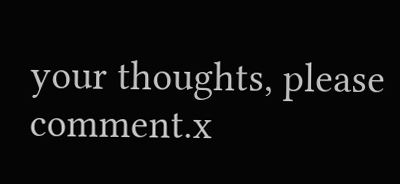your thoughts, please comment.x